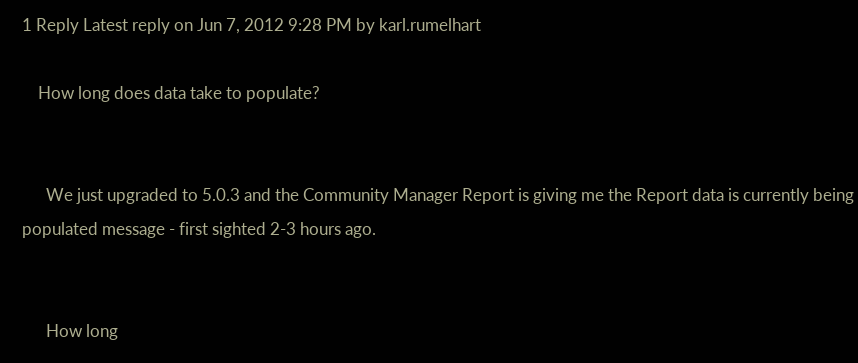1 Reply Latest reply on Jun 7, 2012 9:28 PM by karl.rumelhart

    How long does data take to populate?


      We just upgraded to 5.0.3 and the Community Manager Report is giving me the Report data is currently being populated message - first sighted 2-3 hours ago.


      How long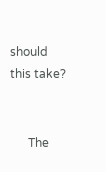should this take?


      The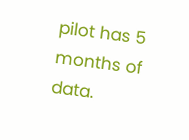pilot has 5 months of data.